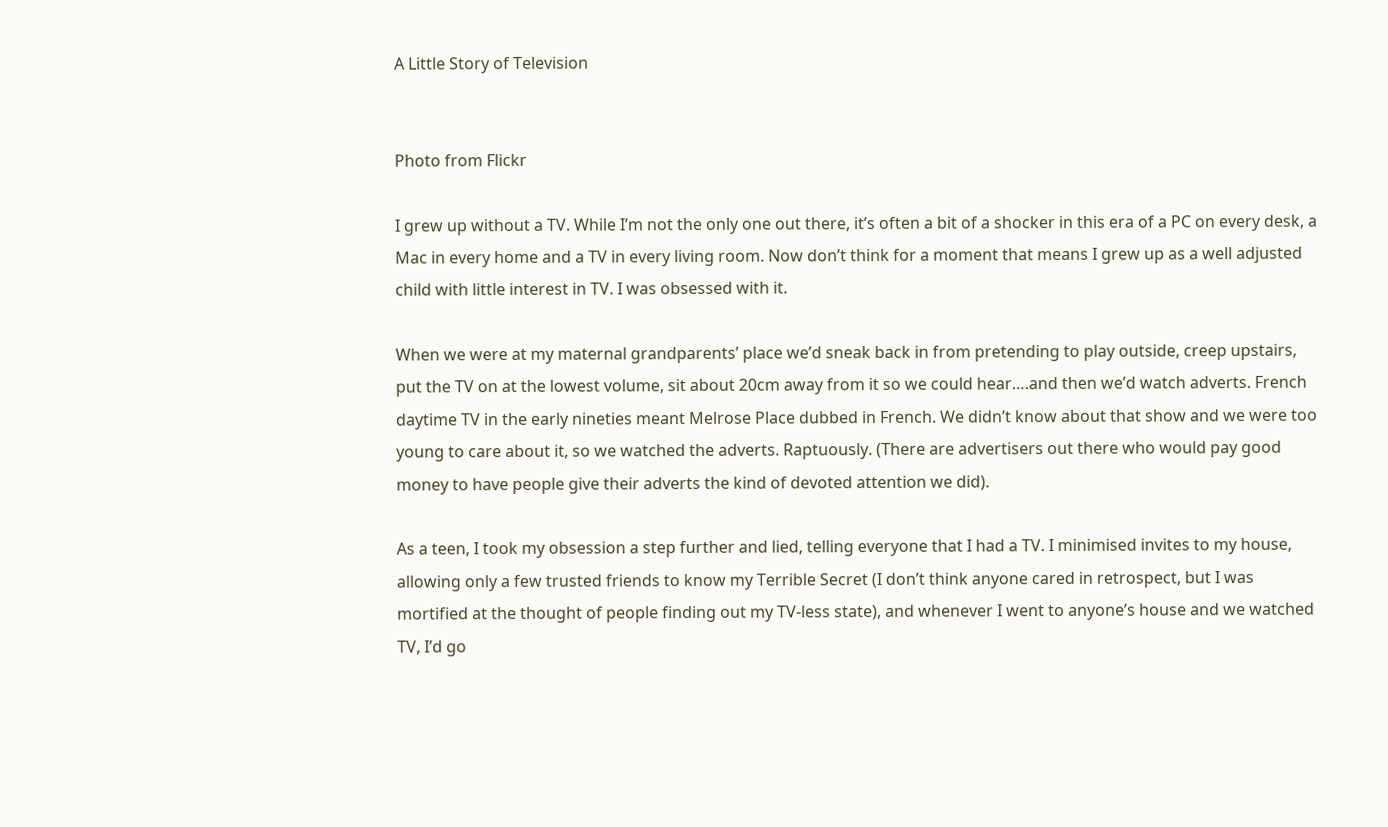A Little Story of Television


Photo from Flickr

I grew up without a TV. While I’m not the only one out there, it’s often a bit of a shocker in this era of a PC on every desk, a Mac in every home and a TV in every living room. Now don’t think for a moment that means I grew up as a well adjusted child with little interest in TV. I was obsessed with it.

When we were at my maternal grandparents’ place we’d sneak back in from pretending to play outside, creep upstairs, put the TV on at the lowest volume, sit about 20cm away from it so we could hear….and then we’d watch adverts. French daytime TV in the early nineties meant Melrose Place dubbed in French. We didn’t know about that show and we were too young to care about it, so we watched the adverts. Raptuously. (There are advertisers out there who would pay good money to have people give their adverts the kind of devoted attention we did).

As a teen, I took my obsession a step further and lied, telling everyone that I had a TV. I minimised invites to my house, allowing only a few trusted friends to know my Terrible Secret (I don’t think anyone cared in retrospect, but I was mortified at the thought of people finding out my TV-less state), and whenever I went to anyone’s house and we watched TV, I’d go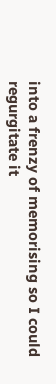into a frenzy of memorising so I could regurgitate it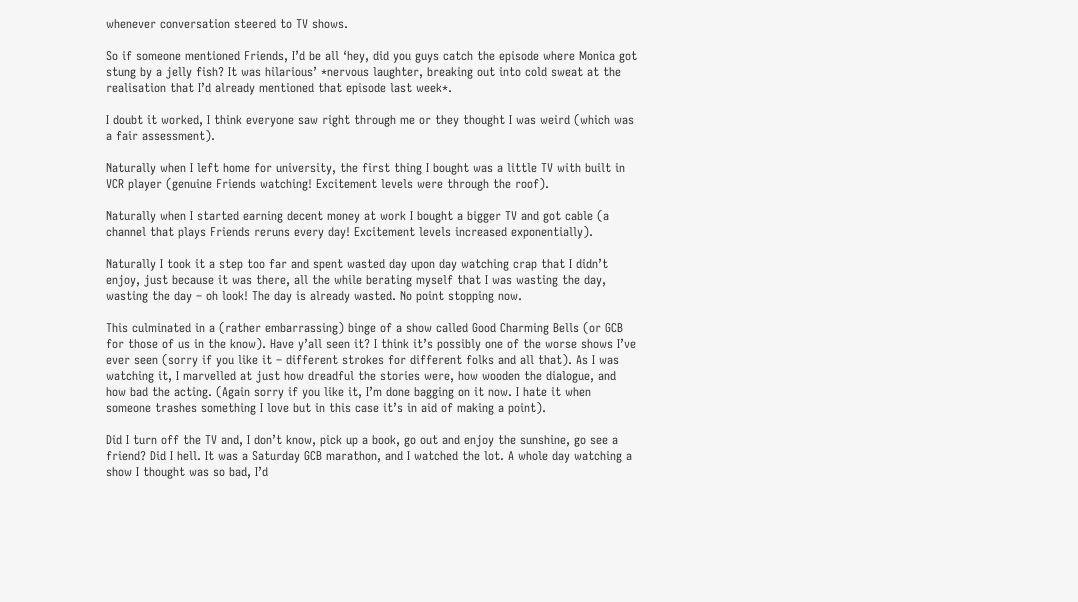whenever conversation steered to TV shows.

So if someone mentioned Friends, I’d be all ‘hey, did you guys catch the episode where Monica got stung by a jelly fish? It was hilarious’ *nervous laughter, breaking out into cold sweat at the realisation that I’d already mentioned that episode last week*.

I doubt it worked, I think everyone saw right through me or they thought I was weird (which was a fair assessment).

Naturally when I left home for university, the first thing I bought was a little TV with built in VCR player (genuine Friends watching! Excitement levels were through the roof).

Naturally when I started earning decent money at work I bought a bigger TV and got cable (a channel that plays Friends reruns every day! Excitement levels increased exponentially).

Naturally I took it a step too far and spent wasted day upon day watching crap that I didn’t enjoy, just because it was there, all the while berating myself that I was wasting the day, wasting the day – oh look! The day is already wasted. No point stopping now.

This culminated in a (rather embarrassing) binge of a show called Good Charming Bells (or GCB for those of us in the know). Have y’all seen it? I think it’s possibly one of the worse shows I’ve ever seen (sorry if you like it – different strokes for different folks and all that). As I was watching it, I marvelled at just how dreadful the stories were, how wooden the dialogue, and how bad the acting. (Again sorry if you like it, I’m done bagging on it now. I hate it when someone trashes something I love but in this case it’s in aid of making a point).

Did I turn off the TV and, I don’t know, pick up a book, go out and enjoy the sunshine, go see a friend? Did I hell. It was a Saturday GCB marathon, and I watched the lot. A whole day watching a show I thought was so bad, I’d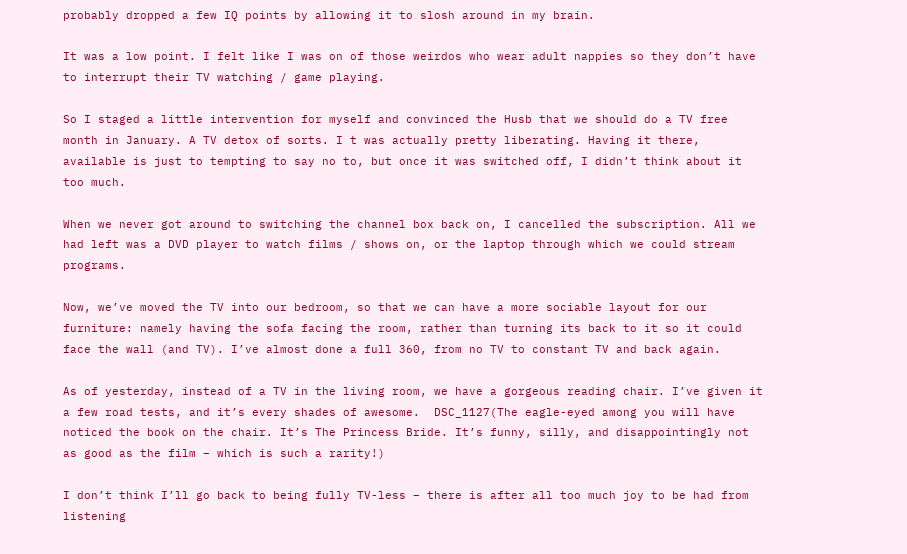probably dropped a few IQ points by allowing it to slosh around in my brain.

It was a low point. I felt like I was on of those weirdos who wear adult nappies so they don’t have to interrupt their TV watching / game playing.

So I staged a little intervention for myself and convinced the Husb that we should do a TV free month in January. A TV detox of sorts. I t was actually pretty liberating. Having it there, available is just to tempting to say no to, but once it was switched off, I didn’t think about it too much.

When we never got around to switching the channel box back on, I cancelled the subscription. All we had left was a DVD player to watch films / shows on, or the laptop through which we could stream programs.

Now, we’ve moved the TV into our bedroom, so that we can have a more sociable layout for our furniture: namely having the sofa facing the room, rather than turning its back to it so it could face the wall (and TV). I’ve almost done a full 360, from no TV to constant TV and back again.

As of yesterday, instead of a TV in the living room, we have a gorgeous reading chair. I’ve given it a few road tests, and it’s every shades of awesome.  DSC_1127(The eagle-eyed among you will have noticed the book on the chair. It’s The Princess Bride. It’s funny, silly, and disappointingly not as good as the film – which is such a rarity!)

I don’t think I’ll go back to being fully TV-less – there is after all too much joy to be had from listening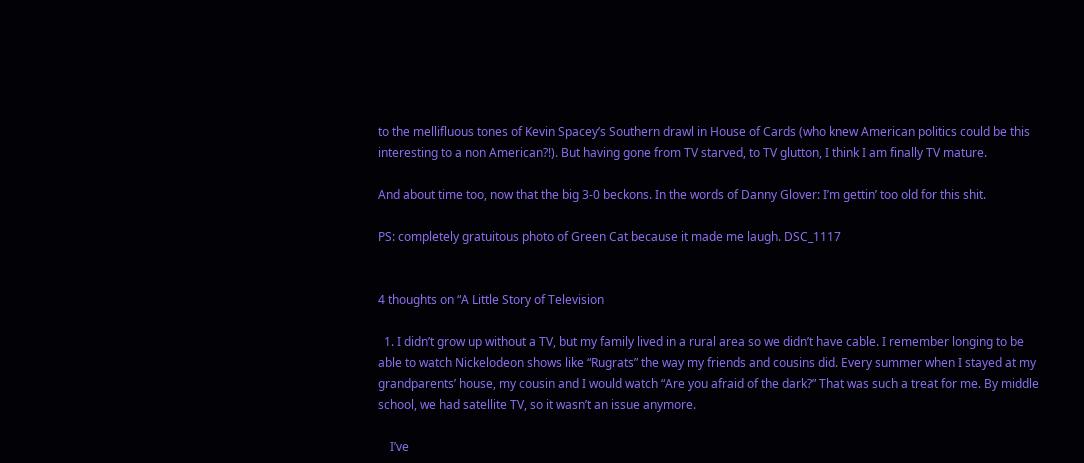to the mellifluous tones of Kevin Spacey’s Southern drawl in House of Cards (who knew American politics could be this interesting to a non American?!). But having gone from TV starved, to TV glutton, I think I am finally TV mature.

And about time too, now that the big 3-0 beckons. In the words of Danny Glover: I’m gettin’ too old for this shit.

PS: completely gratuitous photo of Green Cat because it made me laugh. DSC_1117


4 thoughts on “A Little Story of Television

  1. I didn’t grow up without a TV, but my family lived in a rural area so we didn’t have cable. I remember longing to be able to watch Nickelodeon shows like “Rugrats” the way my friends and cousins did. Every summer when I stayed at my grandparents’ house, my cousin and I would watch “Are you afraid of the dark?” That was such a treat for me. By middle school, we had satellite TV, so it wasn’t an issue anymore.

    I’ve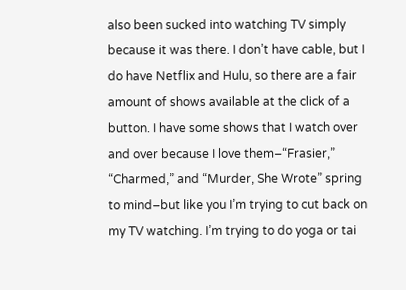also been sucked into watching TV simply because it was there. I don’t have cable, but I do have Netflix and Hulu, so there are a fair amount of shows available at the click of a button. I have some shows that I watch over and over because I love them–“Frasier,” “Charmed,” and “Murder, She Wrote” spring to mind–but like you I’m trying to cut back on my TV watching. I’m trying to do yoga or tai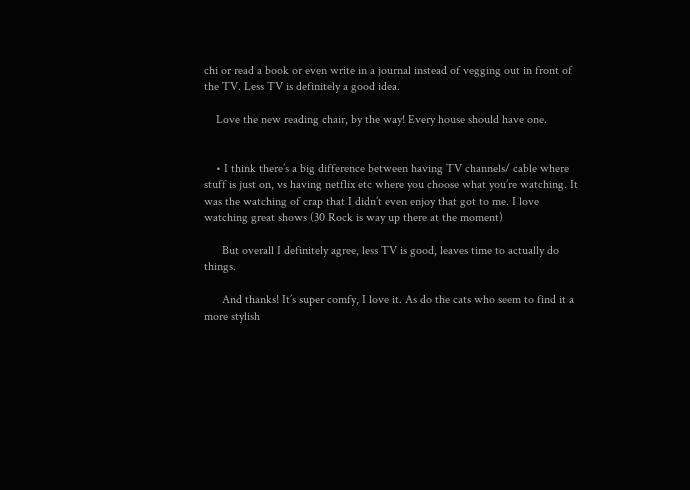chi or read a book or even write in a journal instead of vegging out in front of the TV. Less TV is definitely a good idea.

    Love the new reading chair, by the way! Every house should have one.


    • I think there’s a big difference between having TV channels/ cable where stuff is just on, vs having netflix etc where you choose what you’re watching. It was the watching of crap that I didn’t even enjoy that got to me. I love watching great shows (30 Rock is way up there at the moment)

      But overall I definitely agree, less TV is good, leaves time to actually do things.

      And thanks! It’s super comfy, I love it. As do the cats who seem to find it a more stylish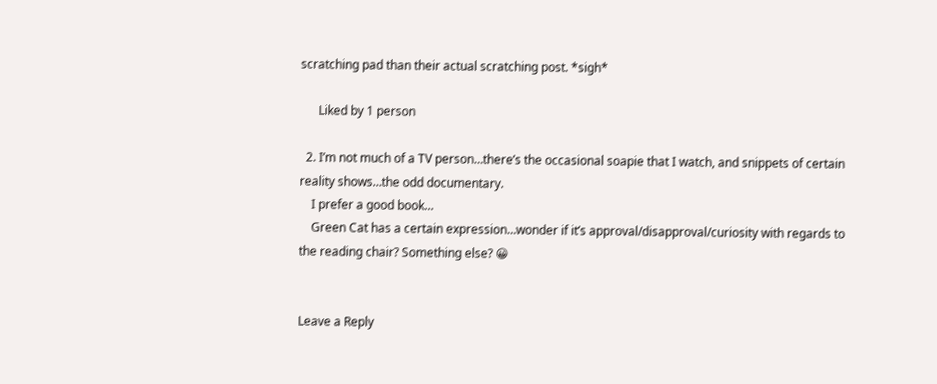scratching pad than their actual scratching post. *sigh*

      Liked by 1 person

  2. I’m not much of a TV person…there’s the occasional soapie that I watch, and snippets of certain reality shows…the odd documentary.
    I prefer a good book…
    Green Cat has a certain expression…wonder if it’s approval/disapproval/curiosity with regards to the reading chair? Something else? 😀


Leave a Reply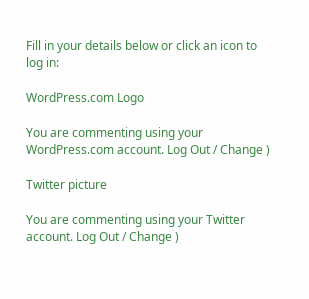Fill in your details below or click an icon to log in:

WordPress.com Logo

You are commenting using your WordPress.com account. Log Out / Change )

Twitter picture

You are commenting using your Twitter account. Log Out / Change )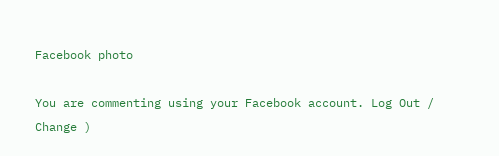Facebook photo

You are commenting using your Facebook account. Log Out / Change )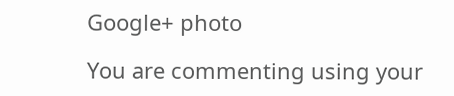Google+ photo

You are commenting using your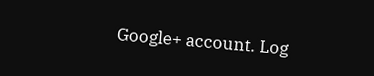Google+ account. Log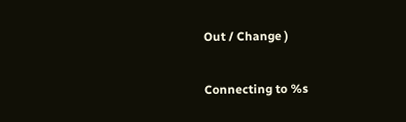Out / Change )

Connecting to %s